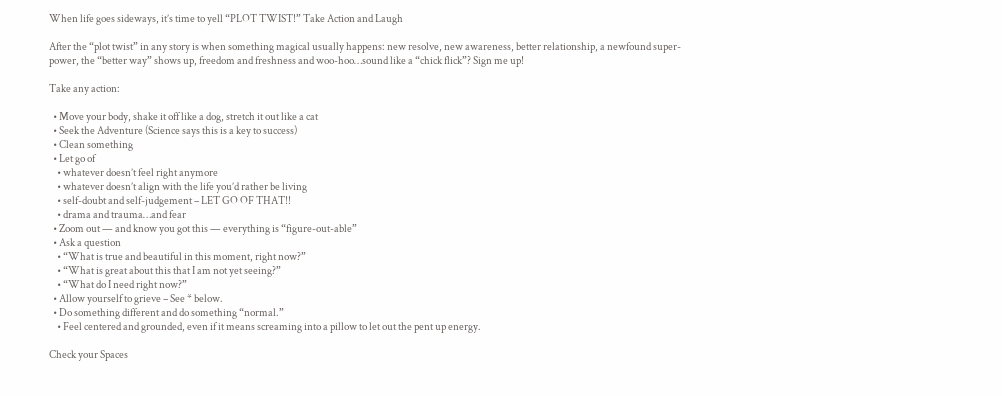When life goes sideways, it’s time to yell “PLOT TWIST!” Take Action and Laugh

After the “plot twist” in any story is when something magical usually happens: new resolve, new awareness, better relationship, a newfound super-power, the “better way” shows up, freedom and freshness and woo-hoo…sound like a “chick flick”? Sign me up!

Take any action:

  • Move your body, shake it off like a dog, stretch it out like a cat
  • Seek the Adventure (Science says this is a key to success)
  • Clean something
  • Let go of
    • whatever doesn’t feel right anymore
    • whatever doesn’t align with the life you’d rather be living
    • self-doubt and self-judgement – LET GO OF THAT!!
    • drama and trauma…and fear
  • Zoom out — and know you got this — everything is “figure-out-able”
  • Ask a question
    • “What is true and beautiful in this moment, right now?”
    • “What is great about this that I am not yet seeing?”
    • “What do I need right now?”
  • Allow yourself to grieve – See * below.
  • Do something different and do something “normal.”
    • Feel centered and grounded, even if it means screaming into a pillow to let out the pent up energy.

Check your Spaces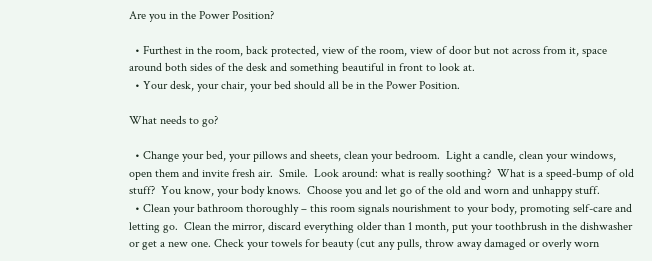Are you in the Power Position?

  • Furthest in the room, back protected, view of the room, view of door but not across from it, space around both sides of the desk and something beautiful in front to look at.
  • Your desk, your chair, your bed should all be in the Power Position.

What needs to go?

  • Change your bed, your pillows and sheets, clean your bedroom.  Light a candle, clean your windows, open them and invite fresh air.  Smile.  Look around: what is really soothing?  What is a speed-bump of old stuff?  You know, your body knows.  Choose you and let go of the old and worn and unhappy stuff.
  • Clean your bathroom thoroughly – this room signals nourishment to your body, promoting self-care and letting go.  Clean the mirror, discard everything older than 1 month, put your toothbrush in the dishwasher or get a new one. Check your towels for beauty (cut any pulls, throw away damaged or overly worn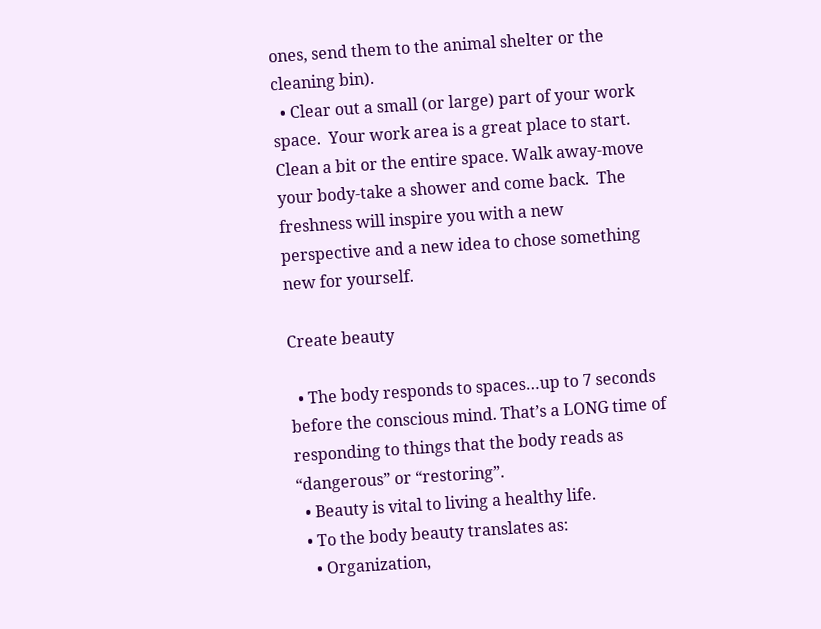ones, send them to the animal shelter or the cleaning bin).
  • Clear out a small (or large) part of your work space.  Your work area is a great place to start.  Clean a bit or the entire space. Walk away-move your body-take a shower and come back.  The freshness will inspire you with a new perspective and a new idea to chose something new for yourself.

Create beauty

  • The body responds to spaces…up to 7 seconds before the conscious mind. That’s a LONG time of responding to things that the body reads as “dangerous” or “restoring”.
  • Beauty is vital to living a healthy life.
  • To the body beauty translates as:
    • Organization,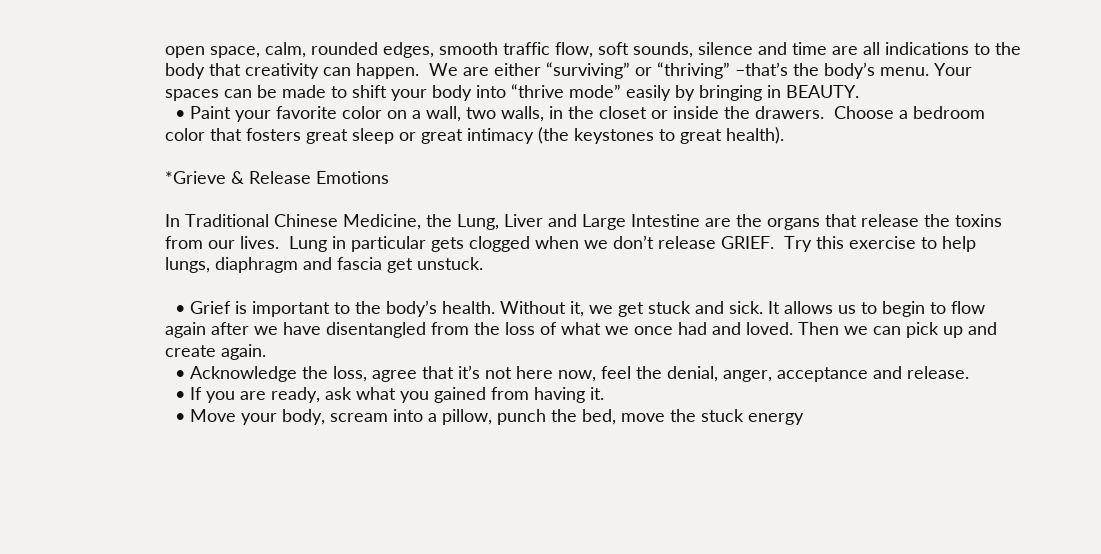open space, calm, rounded edges, smooth traffic flow, soft sounds, silence and time are all indications to the body that creativity can happen.  We are either “surviving” or “thriving” –that’s the body’s menu. Your spaces can be made to shift your body into “thrive mode” easily by bringing in BEAUTY.
  • Paint your favorite color on a wall, two walls, in the closet or inside the drawers.  Choose a bedroom color that fosters great sleep or great intimacy (the keystones to great health).

*Grieve & Release Emotions

In Traditional Chinese Medicine, the Lung, Liver and Large Intestine are the organs that release the toxins from our lives.  Lung in particular gets clogged when we don’t release GRIEF.  Try this exercise to help lungs, diaphragm and fascia get unstuck.

  • Grief is important to the body’s health. Without it, we get stuck and sick. It allows us to begin to flow again after we have disentangled from the loss of what we once had and loved. Then we can pick up and create again.
  • Acknowledge the loss, agree that it’s not here now, feel the denial, anger, acceptance and release.
  • If you are ready, ask what you gained from having it.
  • Move your body, scream into a pillow, punch the bed, move the stuck energy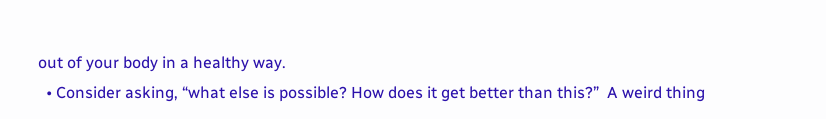out of your body in a healthy way.
  • Consider asking, “what else is possible? How does it get better than this?”  A weird thing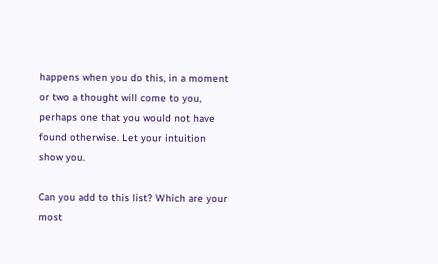happens when you do this, in a moment or two a thought will come to you, perhaps one that you would not have found otherwise. Let your intuition show you.

Can you add to this list? Which are your most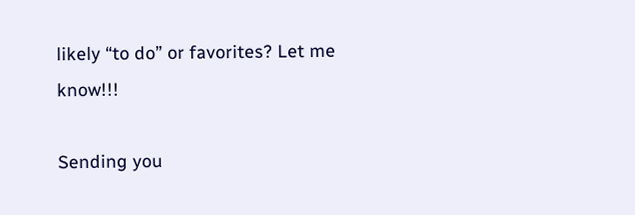likely “to do” or favorites? Let me know!!!

Sending you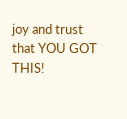joy and trust that YOU GOT THIS!